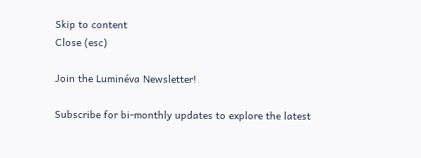Skip to content
Close (esc)

Join the Luminéva Newsletter!

Subscribe for bi-monthly updates to explore the latest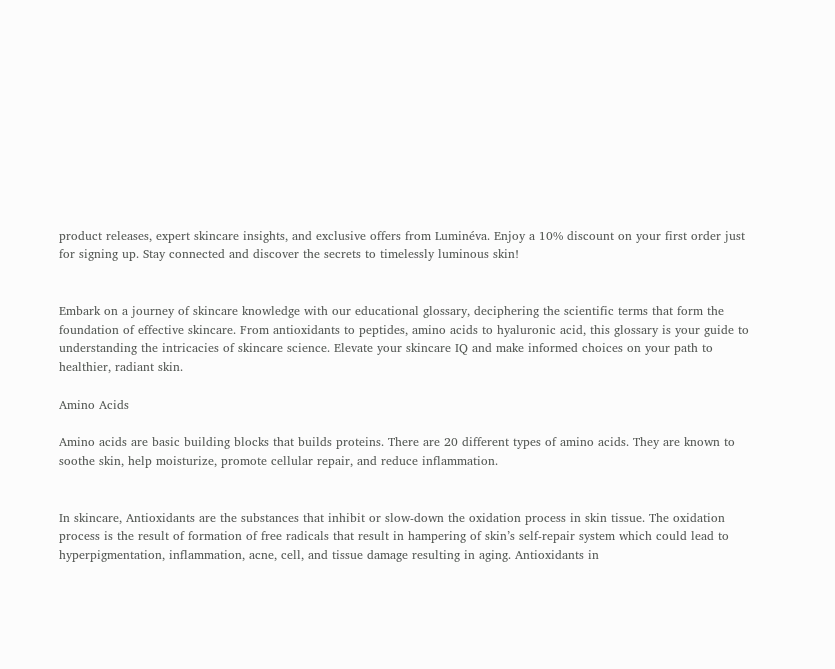product releases, expert skincare insights, and exclusive offers from Luminéva. Enjoy a 10% discount on your first order just for signing up. Stay connected and discover the secrets to timelessly luminous skin!


Embark on a journey of skincare knowledge with our educational glossary, deciphering the scientific terms that form the foundation of effective skincare. From antioxidants to peptides, amino acids to hyaluronic acid, this glossary is your guide to understanding the intricacies of skincare science. Elevate your skincare IQ and make informed choices on your path to healthier, radiant skin.

Amino Acids

Amino acids are basic building blocks that builds proteins. There are 20 different types of amino acids. They are known to soothe skin, help moisturize, promote cellular repair, and reduce inflammation.


In skincare, Antioxidants are the substances that inhibit or slow-down the oxidation process in skin tissue. The oxidation process is the result of formation of free radicals that result in hampering of skin’s self-repair system which could lead to hyperpigmentation, inflammation, acne, cell, and tissue damage resulting in aging. Antioxidants in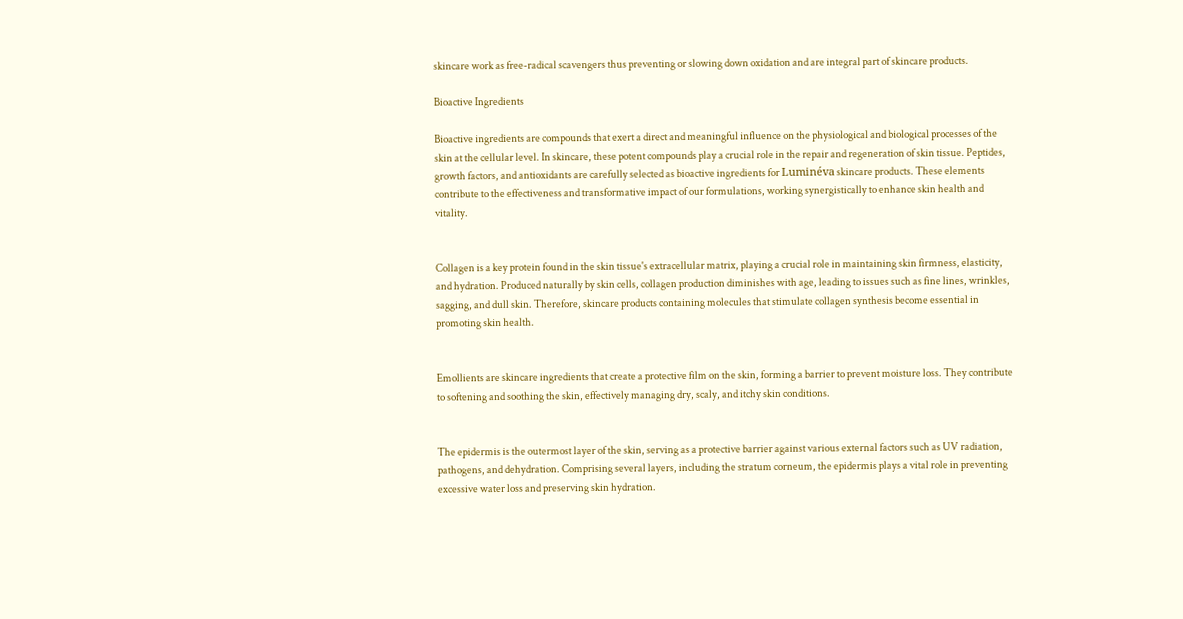skincare work as free-radical scavengers thus preventing or slowing down oxidation and are integral part of skincare products.

Bioactive Ingredients

Bioactive ingredients are compounds that exert a direct and meaningful influence on the physiological and biological processes of the skin at the cellular level. In skincare, these potent compounds play a crucial role in the repair and regeneration of skin tissue. Peptides, growth factors, and antioxidants are carefully selected as bioactive ingredients for Luminéva skincare products. These elements contribute to the effectiveness and transformative impact of our formulations, working synergistically to enhance skin health and vitality.


Collagen is a key protein found in the skin tissue's extracellular matrix, playing a crucial role in maintaining skin firmness, elasticity, and hydration. Produced naturally by skin cells, collagen production diminishes with age, leading to issues such as fine lines, wrinkles, sagging, and dull skin. Therefore, skincare products containing molecules that stimulate collagen synthesis become essential in promoting skin health.


Emollients are skincare ingredients that create a protective film on the skin, forming a barrier to prevent moisture loss. They contribute to softening and soothing the skin, effectively managing dry, scaly, and itchy skin conditions.


The epidermis is the outermost layer of the skin, serving as a protective barrier against various external factors such as UV radiation, pathogens, and dehydration. Comprising several layers, including the stratum corneum, the epidermis plays a vital role in preventing excessive water loss and preserving skin hydration.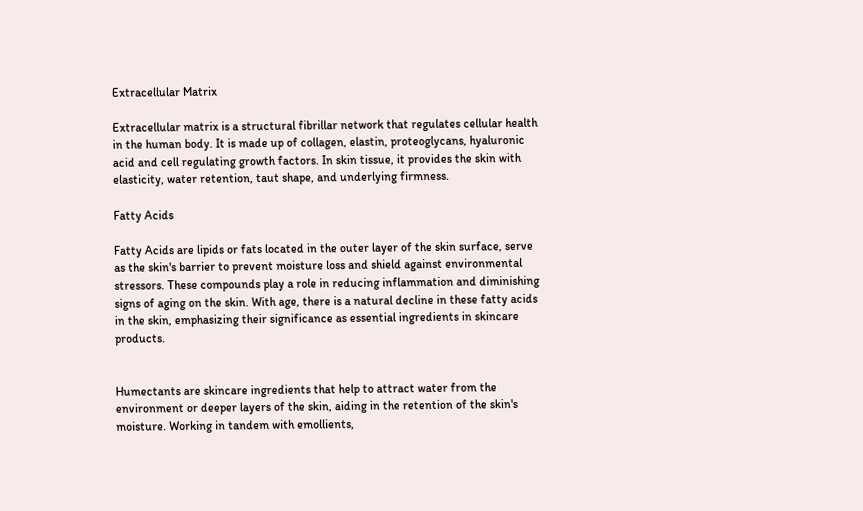Extracellular Matrix

Extracellular matrix is a structural fibrillar network that regulates cellular health in the human body. It is made up of collagen, elastin, proteoglycans, hyaluronic acid and cell regulating growth factors. In skin tissue, it provides the skin with elasticity, water retention, taut shape, and underlying firmness.

Fatty Acids

Fatty Acids are lipids or fats located in the outer layer of the skin surface, serve as the skin's barrier to prevent moisture loss and shield against environmental stressors. These compounds play a role in reducing inflammation and diminishing signs of aging on the skin. With age, there is a natural decline in these fatty acids in the skin, emphasizing their significance as essential ingredients in skincare products.


Humectants are skincare ingredients that help to attract water from the environment or deeper layers of the skin, aiding in the retention of the skin's moisture. Working in tandem with emollients,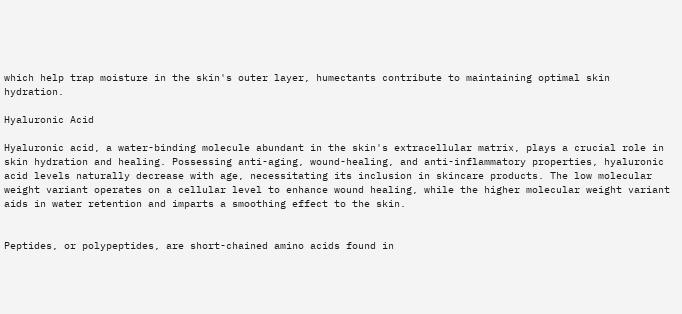which help trap moisture in the skin's outer layer, humectants contribute to maintaining optimal skin hydration.

Hyaluronic Acid

Hyaluronic acid, a water-binding molecule abundant in the skin's extracellular matrix, plays a crucial role in skin hydration and healing. Possessing anti-aging, wound-healing, and anti-inflammatory properties, hyaluronic acid levels naturally decrease with age, necessitating its inclusion in skincare products. The low molecular weight variant operates on a cellular level to enhance wound healing, while the higher molecular weight variant aids in water retention and imparts a smoothing effect to the skin.


Peptides, or polypeptides, are short-chained amino acids found in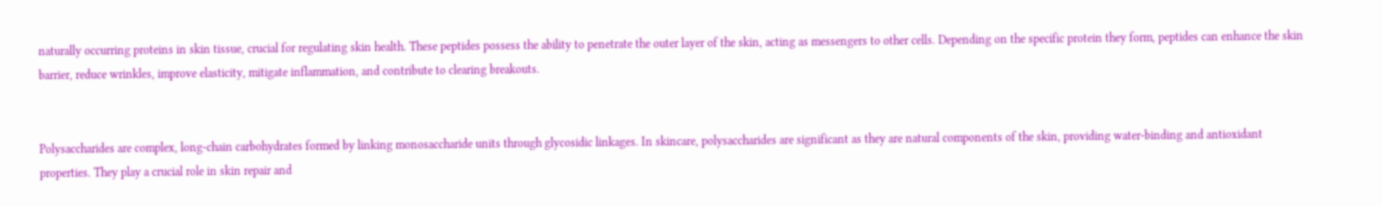naturally occurring proteins in skin tissue, crucial for regulating skin health. These peptides possess the ability to penetrate the outer layer of the skin, acting as messengers to other cells. Depending on the specific protein they form, peptides can enhance the skin barrier, reduce wrinkles, improve elasticity, mitigate inflammation, and contribute to clearing breakouts.


Polysaccharides are complex, long-chain carbohydrates formed by linking monosaccharide units through glycosidic linkages. In skincare, polysaccharides are significant as they are natural components of the skin, providing water-binding and antioxidant properties. They play a crucial role in skin repair and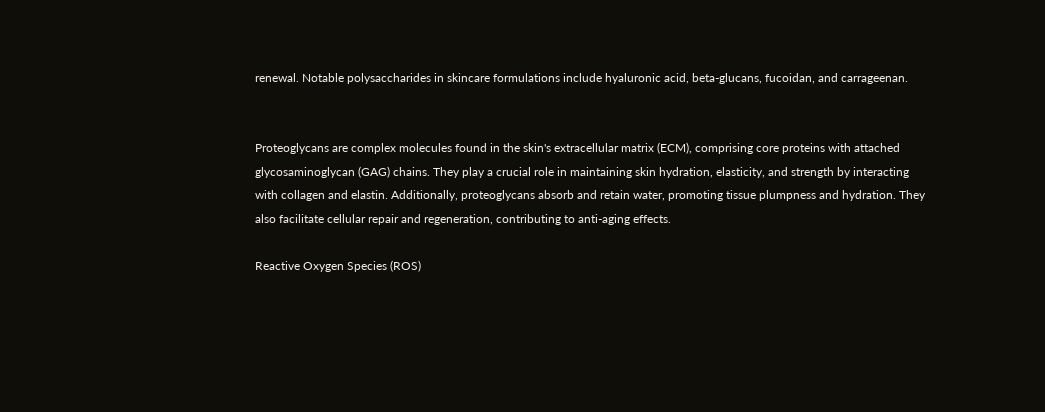renewal. Notable polysaccharides in skincare formulations include hyaluronic acid, beta-glucans, fucoidan, and carrageenan.


Proteoglycans are complex molecules found in the skin's extracellular matrix (ECM), comprising core proteins with attached glycosaminoglycan (GAG) chains. They play a crucial role in maintaining skin hydration, elasticity, and strength by interacting with collagen and elastin. Additionally, proteoglycans absorb and retain water, promoting tissue plumpness and hydration. They also facilitate cellular repair and regeneration, contributing to anti-aging effects.

Reactive Oxygen Species (ROS)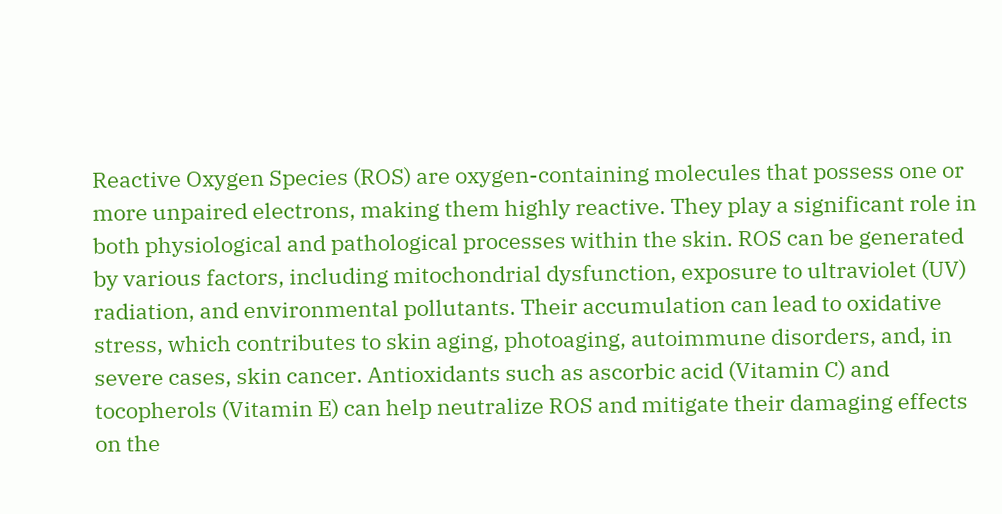Reactive Oxygen Species (ROS) are oxygen-containing molecules that possess one or more unpaired electrons, making them highly reactive. They play a significant role in both physiological and pathological processes within the skin. ROS can be generated by various factors, including mitochondrial dysfunction, exposure to ultraviolet (UV) radiation, and environmental pollutants. Their accumulation can lead to oxidative stress, which contributes to skin aging, photoaging, autoimmune disorders, and, in severe cases, skin cancer. Antioxidants such as ascorbic acid (Vitamin C) and tocopherols (Vitamin E) can help neutralize ROS and mitigate their damaging effects on the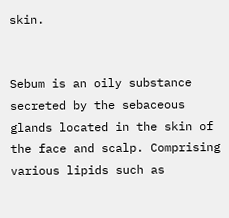skin.


Sebum is an oily substance secreted by the sebaceous glands located in the skin of the face and scalp. Comprising various lipids such as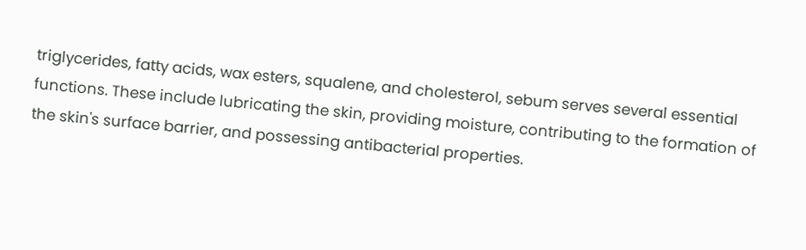triglycerides, fatty acids, wax esters, squalene, and cholesterol, sebum serves several essential functions. These include lubricating the skin, providing moisture, contributing to the formation of the skin's surface barrier, and possessing antibacterial properties.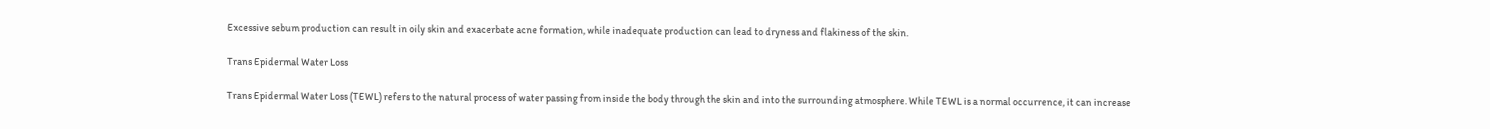Excessive sebum production can result in oily skin and exacerbate acne formation, while inadequate production can lead to dryness and flakiness of the skin.

Trans Epidermal Water Loss

Trans Epidermal Water Loss (TEWL) refers to the natural process of water passing from inside the body through the skin and into the surrounding atmosphere. While TEWL is a normal occurrence, it can increase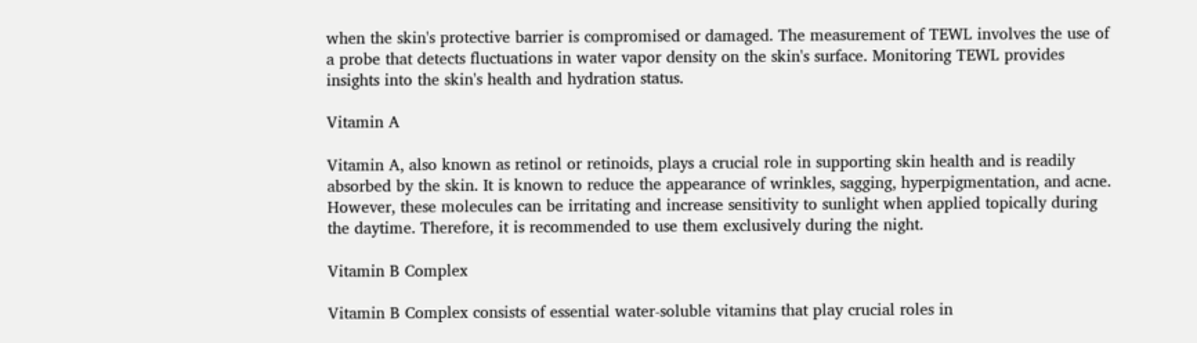when the skin's protective barrier is compromised or damaged. The measurement of TEWL involves the use of a probe that detects fluctuations in water vapor density on the skin's surface. Monitoring TEWL provides insights into the skin's health and hydration status.

Vitamin A

Vitamin A, also known as retinol or retinoids, plays a crucial role in supporting skin health and is readily absorbed by the skin. It is known to reduce the appearance of wrinkles, sagging, hyperpigmentation, and acne. However, these molecules can be irritating and increase sensitivity to sunlight when applied topically during the daytime. Therefore, it is recommended to use them exclusively during the night.

Vitamin B Complex

Vitamin B Complex consists of essential water-soluble vitamins that play crucial roles in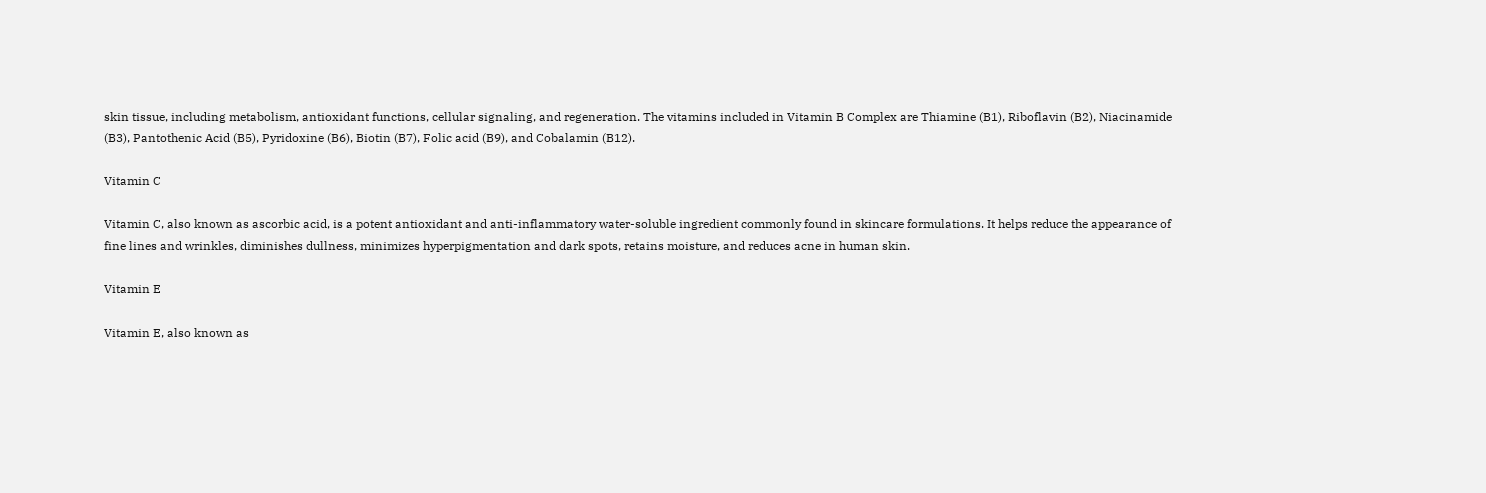skin tissue, including metabolism, antioxidant functions, cellular signaling, and regeneration. The vitamins included in Vitamin B Complex are Thiamine (B1), Riboflavin (B2), Niacinamide (B3), Pantothenic Acid (B5), Pyridoxine (B6), Biotin (B7), Folic acid (B9), and Cobalamin (B12).

Vitamin C

Vitamin C, also known as ascorbic acid, is a potent antioxidant and anti-inflammatory water-soluble ingredient commonly found in skincare formulations. It helps reduce the appearance of fine lines and wrinkles, diminishes dullness, minimizes hyperpigmentation and dark spots, retains moisture, and reduces acne in human skin.

Vitamin E

Vitamin E, also known as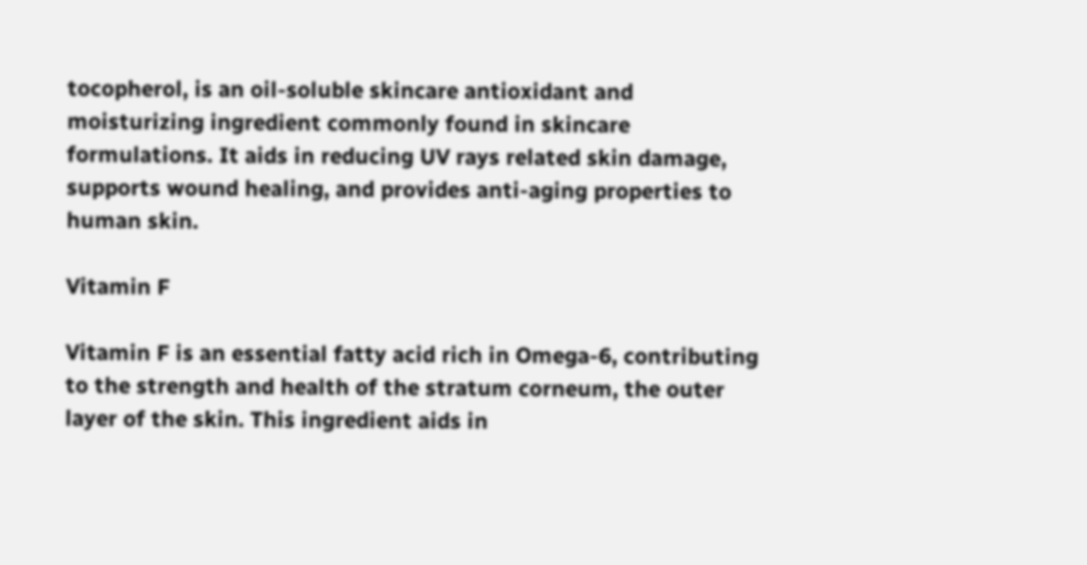tocopherol, is an oil-soluble skincare antioxidant and moisturizing ingredient commonly found in skincare formulations. It aids in reducing UV rays related skin damage, supports wound healing, and provides anti-aging properties to human skin.

Vitamin F

Vitamin F is an essential fatty acid rich in Omega-6, contributing to the strength and health of the stratum corneum, the outer layer of the skin. This ingredient aids in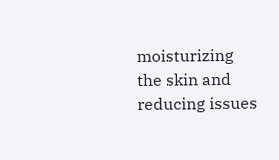moisturizing the skin and reducing issues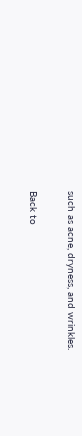such as acne, dryness, and wrinkles.

Back to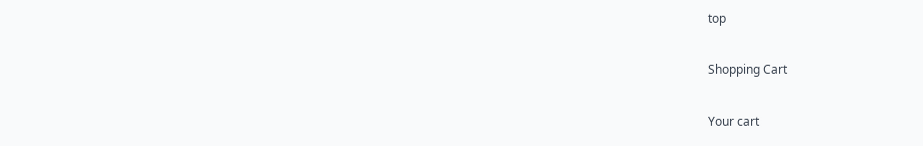top

Shopping Cart

Your cart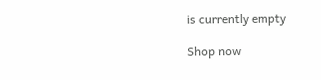is currently empty

Shop now